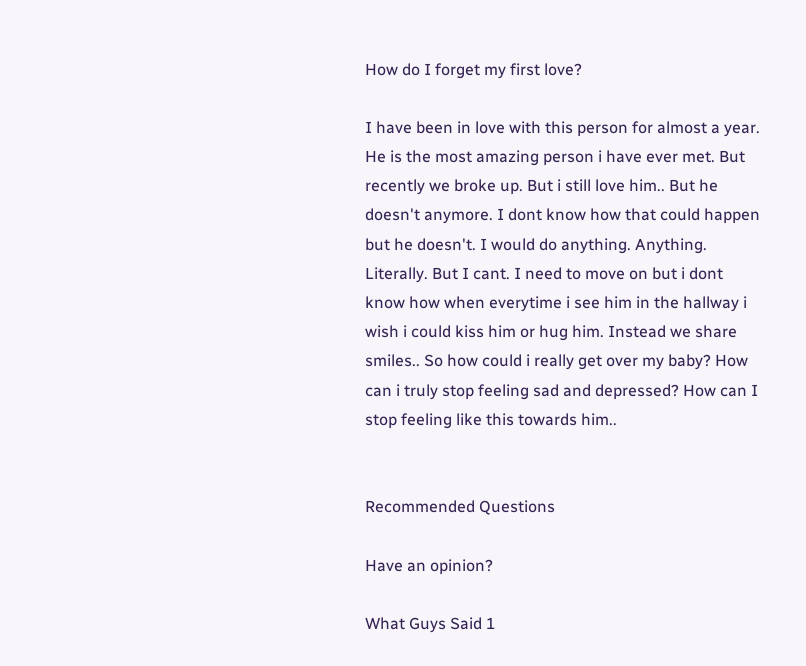How do I forget my first love?

I have been in love with this person for almost a year. He is the most amazing person i have ever met. But recently we broke up. But i still love him.. But he doesn't anymore. I dont know how that could happen but he doesn't. I would do anything. Anything. Literally. But I cant. I need to move on but i dont know how when everytime i see him in the hallway i wish i could kiss him or hug him. Instead we share smiles.. So how could i really get over my baby? How can i truly stop feeling sad and depressed? How can I stop feeling like this towards him..


Recommended Questions

Have an opinion?

What Guys Said 1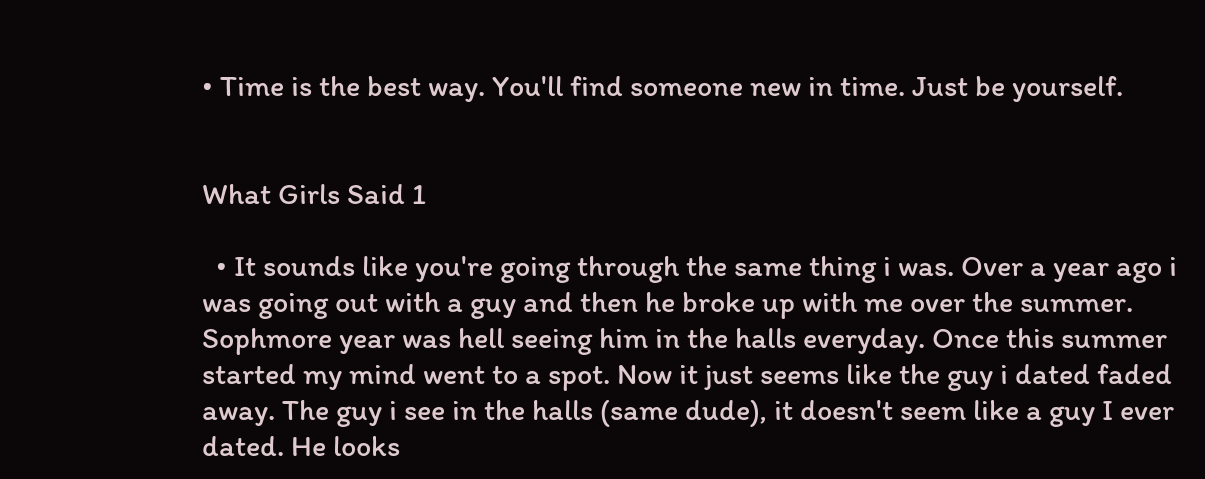• Time is the best way. You'll find someone new in time. Just be yourself.


What Girls Said 1

  • It sounds like you're going through the same thing i was. Over a year ago i was going out with a guy and then he broke up with me over the summer. Sophmore year was hell seeing him in the halls everyday. Once this summer started my mind went to a spot. Now it just seems like the guy i dated faded away. The guy i see in the halls (same dude), it doesn't seem like a guy I ever dated. He looks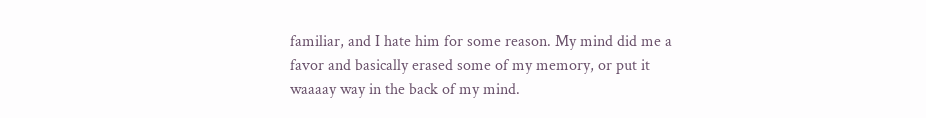familiar, and I hate him for some reason. My mind did me a favor and basically erased some of my memory, or put it waaaay way in the back of my mind.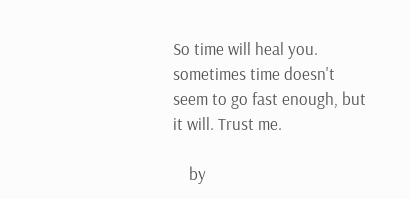So time will heal you. sometimes time doesn't seem to go fast enough, but it will. Trust me.

    by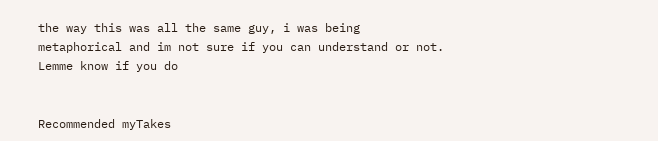the way this was all the same guy, i was being metaphorical and im not sure if you can understand or not. Lemme know if you do


Recommended myTakes